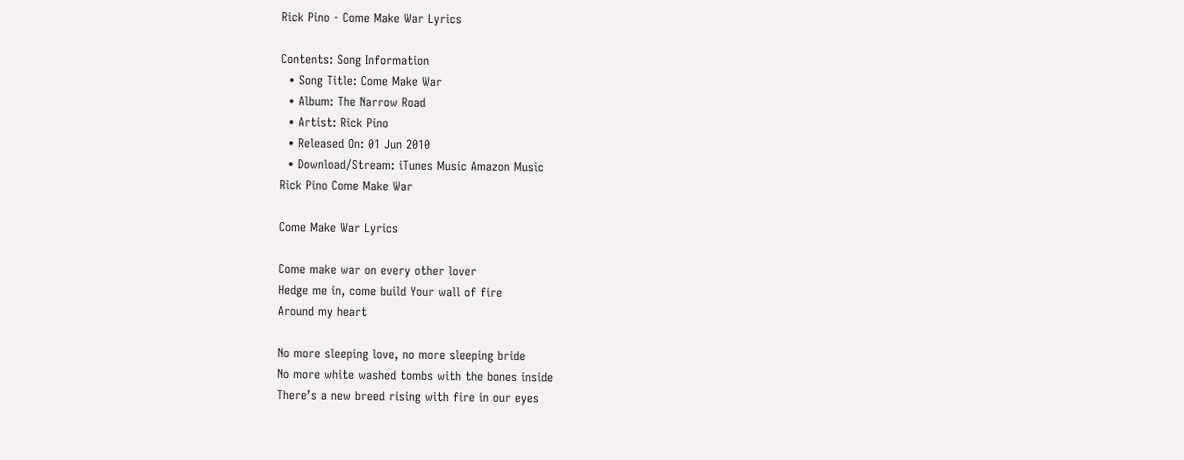Rick Pino - Come Make War Lyrics

Contents: Song Information
  • Song Title: Come Make War
  • Album: The Narrow Road
  • Artist: Rick Pino
  • Released On: 01 Jun 2010
  • Download/Stream: iTunes Music Amazon Music
Rick Pino Come Make War

Come Make War Lyrics

Come make war on every other lover
Hedge me in, come build Your wall of fire
Around my heart

No more sleeping love, no more sleeping bride
No more white washed tombs with the bones inside
Thereʼs a new breed rising with fire in our eyes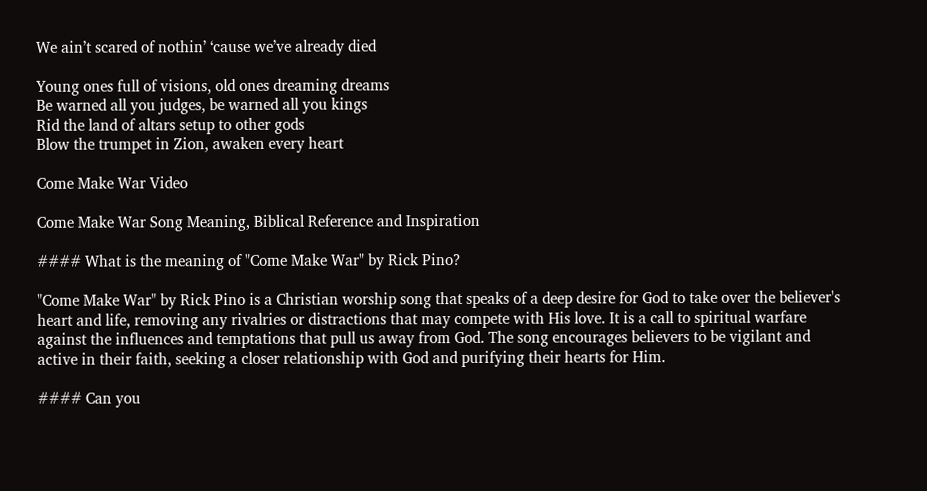We ainʼt scared of nothinʼ ʻcause weʼve already died

Young ones full of visions, old ones dreaming dreams
Be warned all you judges, be warned all you kings
Rid the land of altars setup to other gods
Blow the trumpet in Zion, awaken every heart

Come Make War Video

Come Make War Song Meaning, Biblical Reference and Inspiration

#### What is the meaning of "Come Make War" by Rick Pino?

"Come Make War" by Rick Pino is a Christian worship song that speaks of a deep desire for God to take over the believer's heart and life, removing any rivalries or distractions that may compete with His love. It is a call to spiritual warfare against the influences and temptations that pull us away from God. The song encourages believers to be vigilant and active in their faith, seeking a closer relationship with God and purifying their hearts for Him.

#### Can you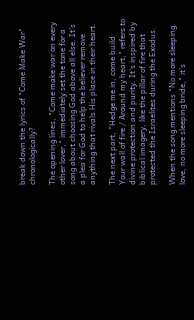break down the lyrics of "Come Make War" chronologically?

The opening lines, "Come make war on every other lover," immediately set the tone for a song about choosing God above all else. It's a plea for God to help the believer remove anything that rivals His place in their heart.

The next part, "Hedge me in, come build Your wall of fire / Around my heart," refers to divine protection and purity. It's inspired by biblical imagery, like the pillar of fire that protected the Israelites during the Exodus.

When the song mentions "No more sleeping love, no more sleeping bride," it's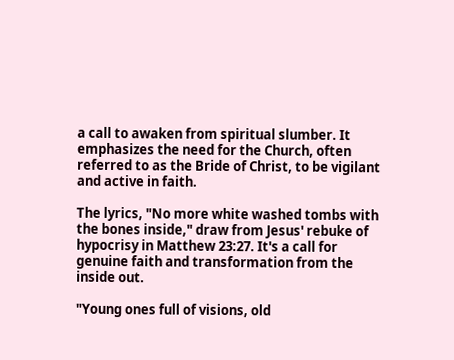a call to awaken from spiritual slumber. It emphasizes the need for the Church, often referred to as the Bride of Christ, to be vigilant and active in faith.

The lyrics, "No more white washed tombs with the bones inside," draw from Jesus' rebuke of hypocrisy in Matthew 23:27. It's a call for genuine faith and transformation from the inside out.

"Young ones full of visions, old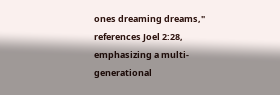ones dreaming dreams," references Joel 2:28, emphasizing a multi-generational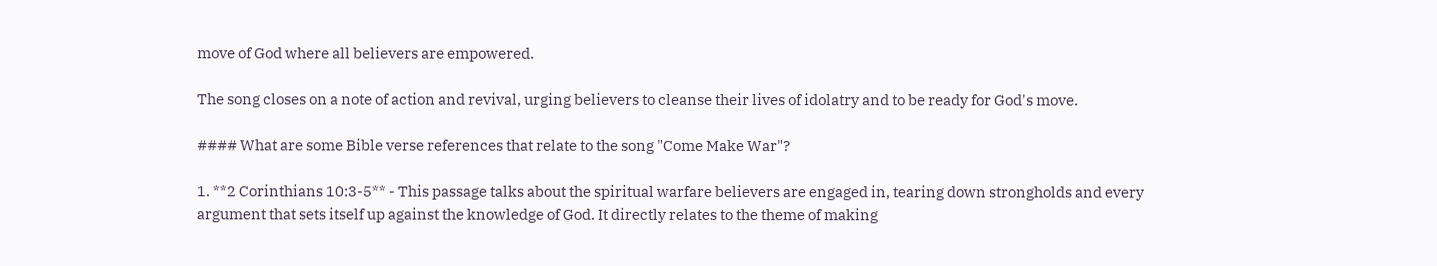move of God where all believers are empowered.

The song closes on a note of action and revival, urging believers to cleanse their lives of idolatry and to be ready for God's move.

#### What are some Bible verse references that relate to the song "Come Make War"?

1. **2 Corinthians 10:3-5** - This passage talks about the spiritual warfare believers are engaged in, tearing down strongholds and every argument that sets itself up against the knowledge of God. It directly relates to the theme of making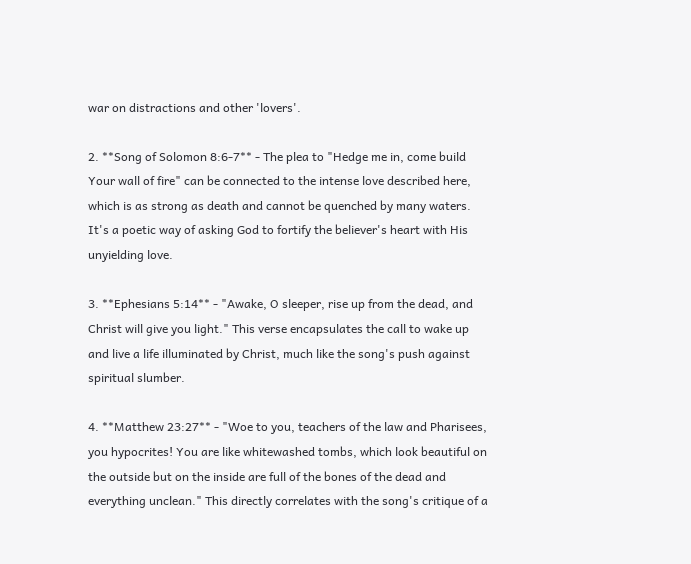war on distractions and other 'lovers'.

2. **Song of Solomon 8:6-7** - The plea to "Hedge me in, come build Your wall of fire" can be connected to the intense love described here, which is as strong as death and cannot be quenched by many waters. It's a poetic way of asking God to fortify the believer's heart with His unyielding love.

3. **Ephesians 5:14** - "Awake, O sleeper, rise up from the dead, and Christ will give you light." This verse encapsulates the call to wake up and live a life illuminated by Christ, much like the song's push against spiritual slumber.

4. **Matthew 23:27** - "Woe to you, teachers of the law and Pharisees, you hypocrites! You are like whitewashed tombs, which look beautiful on the outside but on the inside are full of the bones of the dead and everything unclean." This directly correlates with the song's critique of a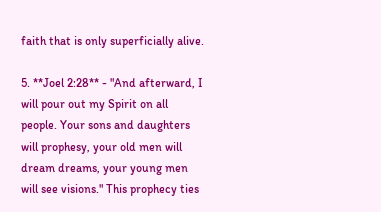faith that is only superficially alive.

5. **Joel 2:28** - "And afterward, I will pour out my Spirit on all people. Your sons and daughters will prophesy, your old men will dream dreams, your young men will see visions." This prophecy ties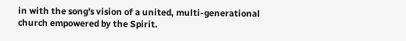in with the song's vision of a united, multi-generational church empowered by the Spirit.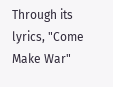Through its lyrics, "Come Make War"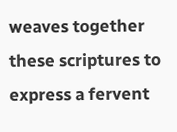weaves together these scriptures to express a fervent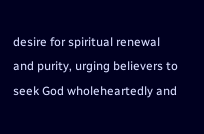desire for spiritual renewal and purity, urging believers to seek God wholeheartedly and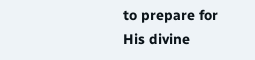to prepare for His divine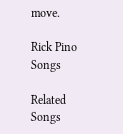move.

Rick Pino Songs

Related Songs